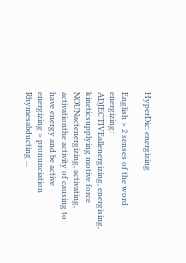HyperDic: energizing

English > 2 senses of the word energizing:
ADJECTIVEallenergizing, energising, kineticsupplying motive force
NOUNactenergizing, activating, activationthe activity of causing to have energy and be active
energizing > pronunciation
Rhymesabducting ...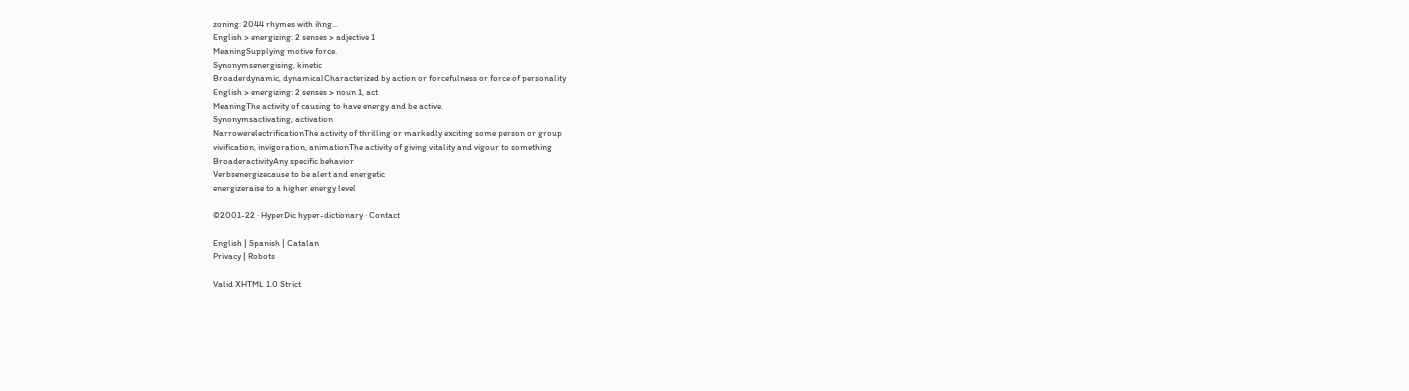zoning: 2044 rhymes with ihng...
English > energizing: 2 senses > adjective 1
MeaningSupplying motive force.
Synonymsenergising, kinetic
Broaderdynamic, dynamicalCharacterized by action or forcefulness or force of personality
English > energizing: 2 senses > noun 1, act
MeaningThe activity of causing to have energy and be active.
Synonymsactivating, activation
NarrowerelectrificationThe activity of thrilling or markedly exciting some person or group
vivification, invigoration, animationThe activity of giving vitality and vigour to something
BroaderactivityAny specific behavior
Verbsenergizecause to be alert and energetic
energizeraise to a higher energy level

©2001-22 · HyperDic hyper-dictionary · Contact

English | Spanish | Catalan
Privacy | Robots

Valid XHTML 1.0 Strict